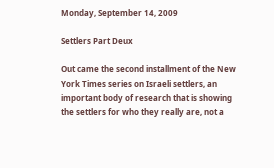Monday, September 14, 2009

Settlers Part Deux

Out came the second installment of the New York Times series on Israeli settlers, an important body of research that is showing the settlers for who they really are, not a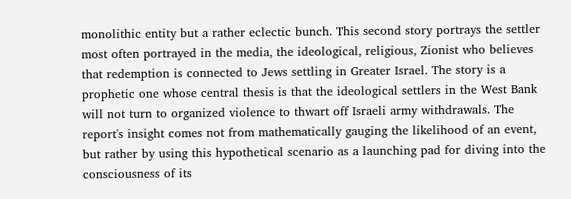monolithic entity but a rather eclectic bunch. This second story portrays the settler most often portrayed in the media, the ideological, religious, Zionist who believes that redemption is connected to Jews settling in Greater Israel. The story is a prophetic one whose central thesis is that the ideological settlers in the West Bank will not turn to organized violence to thwart off Israeli army withdrawals. The report's insight comes not from mathematically gauging the likelihood of an event, but rather by using this hypothetical scenario as a launching pad for diving into the consciousness of its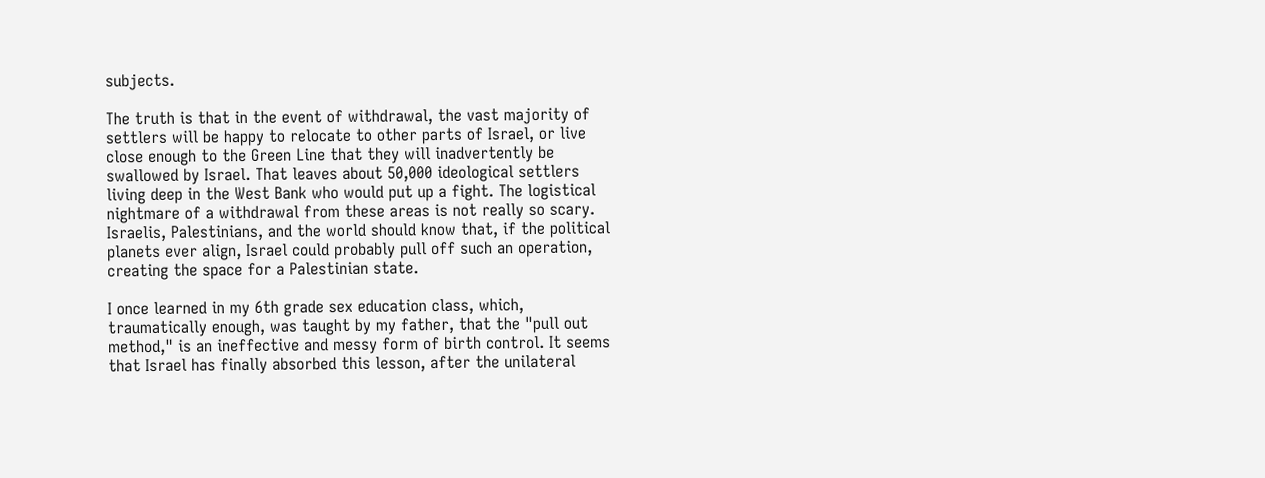subjects.

The truth is that in the event of withdrawal, the vast majority of settlers will be happy to relocate to other parts of Israel, or live close enough to the Green Line that they will inadvertently be swallowed by Israel. That leaves about 50,000 ideological settlers living deep in the West Bank who would put up a fight. The logistical nightmare of a withdrawal from these areas is not really so scary. Israelis, Palestinians, and the world should know that, if the political planets ever align, Israel could probably pull off such an operation, creating the space for a Palestinian state.

I once learned in my 6th grade sex education class, which, traumatically enough, was taught by my father, that the "pull out method," is an ineffective and messy form of birth control. It seems that Israel has finally absorbed this lesson, after the unilateral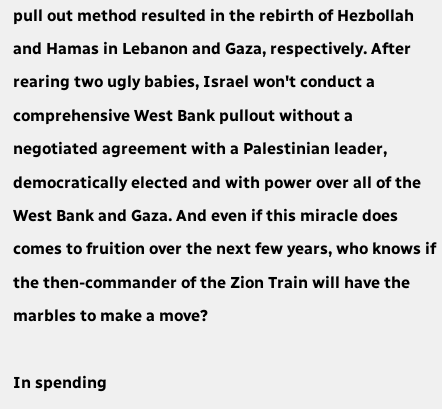pull out method resulted in the rebirth of Hezbollah and Hamas in Lebanon and Gaza, respectively. After rearing two ugly babies, Israel won't conduct a comprehensive West Bank pullout without a negotiated agreement with a Palestinian leader, democratically elected and with power over all of the West Bank and Gaza. And even if this miracle does comes to fruition over the next few years, who knows if the then-commander of the Zion Train will have the marbles to make a move?

In spending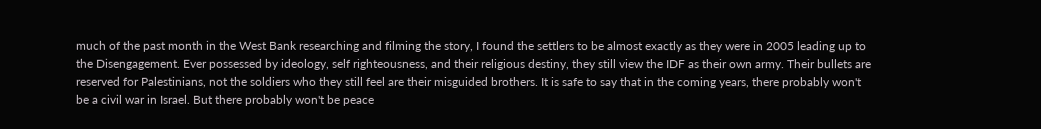much of the past month in the West Bank researching and filming the story, I found the settlers to be almost exactly as they were in 2005 leading up to the Disengagement. Ever possessed by ideology, self righteousness, and their religious destiny, they still view the IDF as their own army. Their bullets are reserved for Palestinians, not the soldiers who they still feel are their misguided brothers. It is safe to say that in the coming years, there probably won't be a civil war in Israel. But there probably won't be peace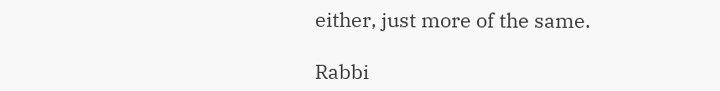either, just more of the same.

Rabbi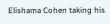Elishama Cohen taking his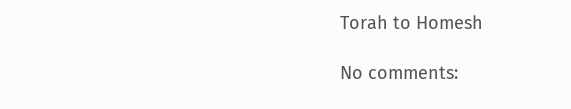Torah to Homesh

No comments: